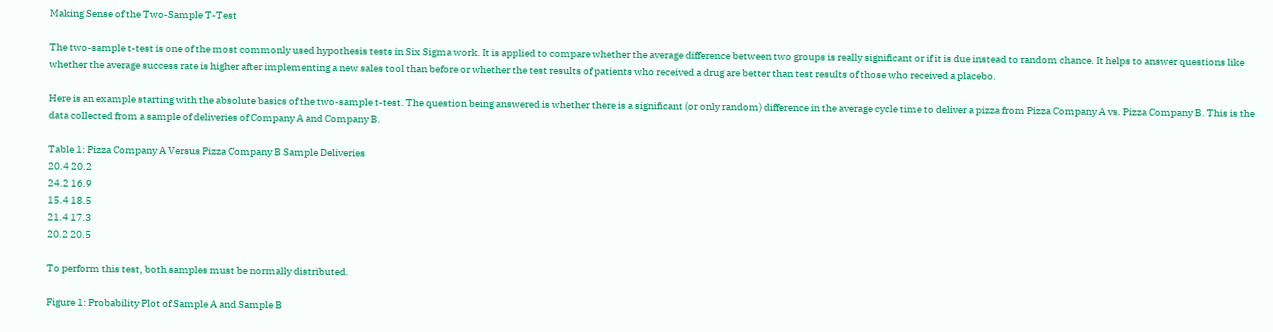Making Sense of the Two-Sample T-Test

The two-sample t-test is one of the most commonly used hypothesis tests in Six Sigma work. It is applied to compare whether the average difference between two groups is really significant or if it is due instead to random chance. It helps to answer questions like whether the average success rate is higher after implementing a new sales tool than before or whether the test results of patients who received a drug are better than test results of those who received a placebo.

Here is an example starting with the absolute basics of the two-sample t-test. The question being answered is whether there is a significant (or only random) difference in the average cycle time to deliver a pizza from Pizza Company A vs. Pizza Company B. This is the data collected from a sample of deliveries of Company A and Company B.

Table 1: Pizza Company A Versus Pizza Company B Sample Deliveries
20.4 20.2
24.2 16.9
15.4 18.5
21.4 17.3
20.2 20.5

To perform this test, both samples must be normally distributed.

Figure 1: Probability Plot of Sample A and Sample B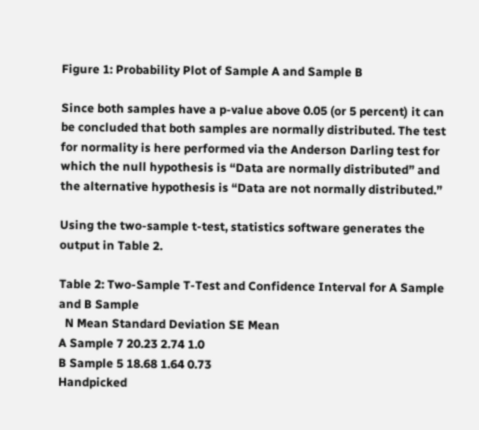Figure 1: Probability Plot of Sample A and Sample B

Since both samples have a p-value above 0.05 (or 5 percent) it can be concluded that both samples are normally distributed. The test for normality is here performed via the Anderson Darling test for which the null hypothesis is “Data are normally distributed” and the alternative hypothesis is “Data are not normally distributed.”

Using the two-sample t-test, statistics software generates the output in Table 2.

Table 2: Two-Sample T-Test and Confidence Interval for A Sample and B Sample
  N Mean Standard Deviation SE Mean
A Sample 7 20.23 2.74 1.0
B Sample 5 18.68 1.64 0.73
Handpicked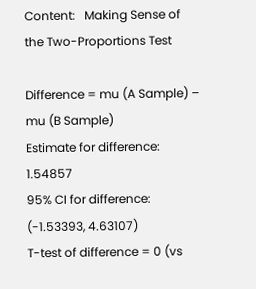Content:   Making Sense of the Two-Proportions Test

Difference = mu (A Sample) – mu (B Sample)
Estimate for difference: 1.54857
95% CI for difference: (-1.53393, 4.63107)
T-test of difference = 0 (vs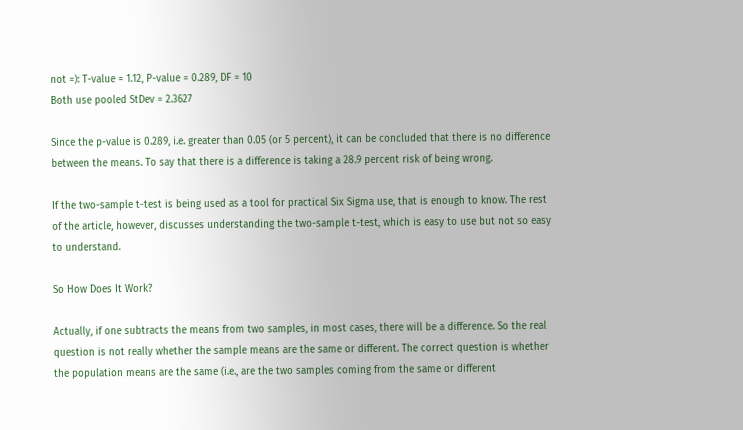not =): T-value = 1.12, P-value = 0.289, DF = 10
Both use pooled StDev = 2.3627

Since the p-value is 0.289, i.e. greater than 0.05 (or 5 percent), it can be concluded that there is no difference between the means. To say that there is a difference is taking a 28.9 percent risk of being wrong.

If the two-sample t-test is being used as a tool for practical Six Sigma use, that is enough to know. The rest of the article, however, discusses understanding the two-sample t-test, which is easy to use but not so easy to understand.

So How Does It Work?

Actually, if one subtracts the means from two samples, in most cases, there will be a difference. So the real question is not really whether the sample means are the same or different. The correct question is whether the population means are the same (i.e., are the two samples coming from the same or different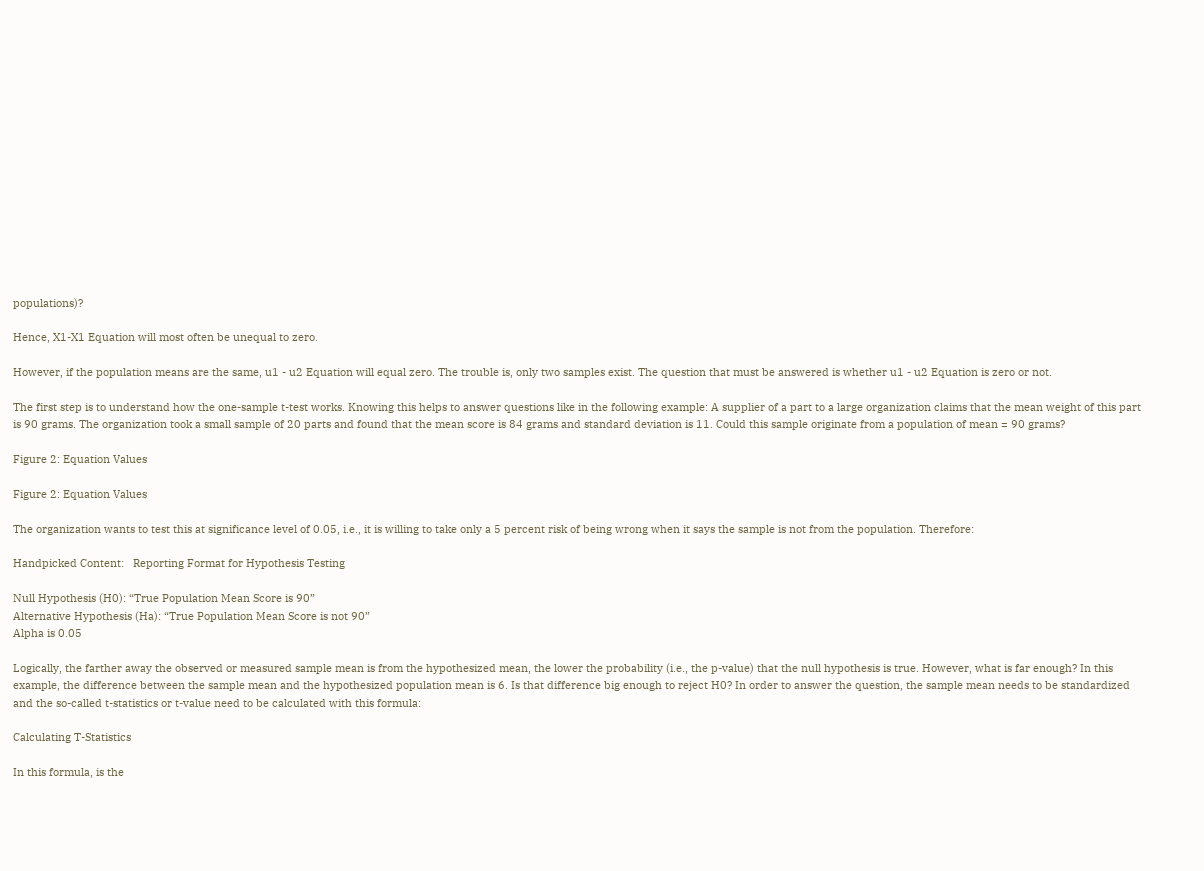populations)?

Hence, X1-X1 Equation will most often be unequal to zero.

However, if the population means are the same, u1 - u2 Equation will equal zero. The trouble is, only two samples exist. The question that must be answered is whether u1 - u2 Equation is zero or not.

The first step is to understand how the one-sample t-test works. Knowing this helps to answer questions like in the following example: A supplier of a part to a large organization claims that the mean weight of this part is 90 grams. The organization took a small sample of 20 parts and found that the mean score is 84 grams and standard deviation is 11. Could this sample originate from a population of mean = 90 grams?

Figure 2: Equation Values

Figure 2: Equation Values

The organization wants to test this at significance level of 0.05, i.e., it is willing to take only a 5 percent risk of being wrong when it says the sample is not from the population. Therefore:

Handpicked Content:   Reporting Format for Hypothesis Testing

Null Hypothesis (H0): “True Population Mean Score is 90”
Alternative Hypothesis (Ha): “True Population Mean Score is not 90”
Alpha is 0.05

Logically, the farther away the observed or measured sample mean is from the hypothesized mean, the lower the probability (i.e., the p-value) that the null hypothesis is true. However, what is far enough? In this example, the difference between the sample mean and the hypothesized population mean is 6. Is that difference big enough to reject H0? In order to answer the question, the sample mean needs to be standardized and the so-called t-statistics or t-value need to be calculated with this formula:

Calculating T-Statistics

In this formula, is the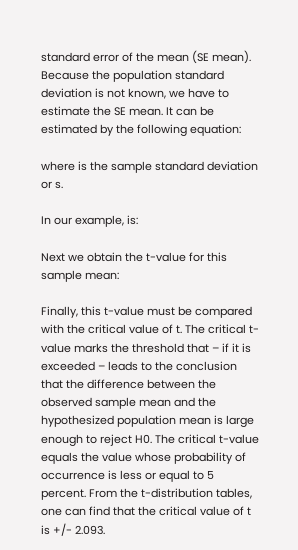standard error of the mean (SE mean). Because the population standard deviation is not known, we have to estimate the SE mean. It can be estimated by the following equation:

where is the sample standard deviation or s.

In our example, is:

Next we obtain the t-value for this sample mean:

Finally, this t-value must be compared with the critical value of t. The critical t-value marks the threshold that – if it is exceeded – leads to the conclusion that the difference between the observed sample mean and the hypothesized population mean is large enough to reject H0. The critical t-value equals the value whose probability of occurrence is less or equal to 5 percent. From the t-distribution tables, one can find that the critical value of t is +/- 2.093.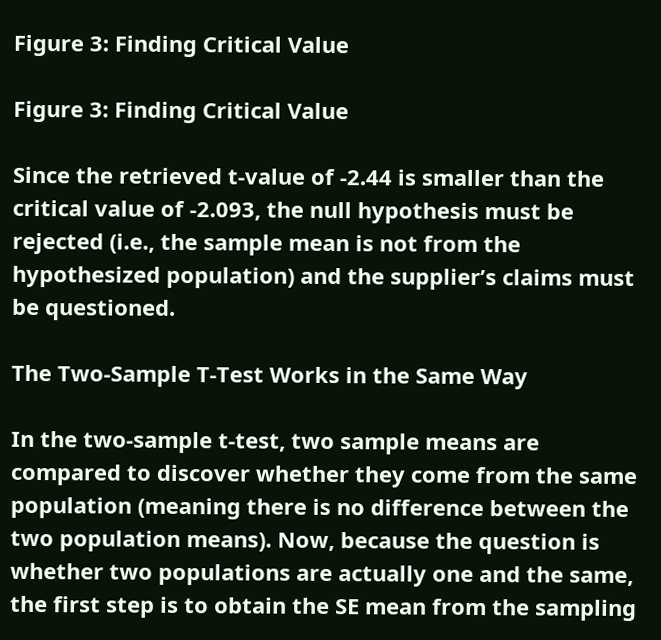Figure 3: Finding Critical Value

Figure 3: Finding Critical Value

Since the retrieved t-value of -2.44 is smaller than the critical value of -2.093, the null hypothesis must be rejected (i.e., the sample mean is not from the hypothesized population) and the supplier’s claims must be questioned.

The Two-Sample T-Test Works in the Same Way

In the two-sample t-test, two sample means are compared to discover whether they come from the same population (meaning there is no difference between the two population means). Now, because the question is whether two populations are actually one and the same, the first step is to obtain the SE mean from the sampling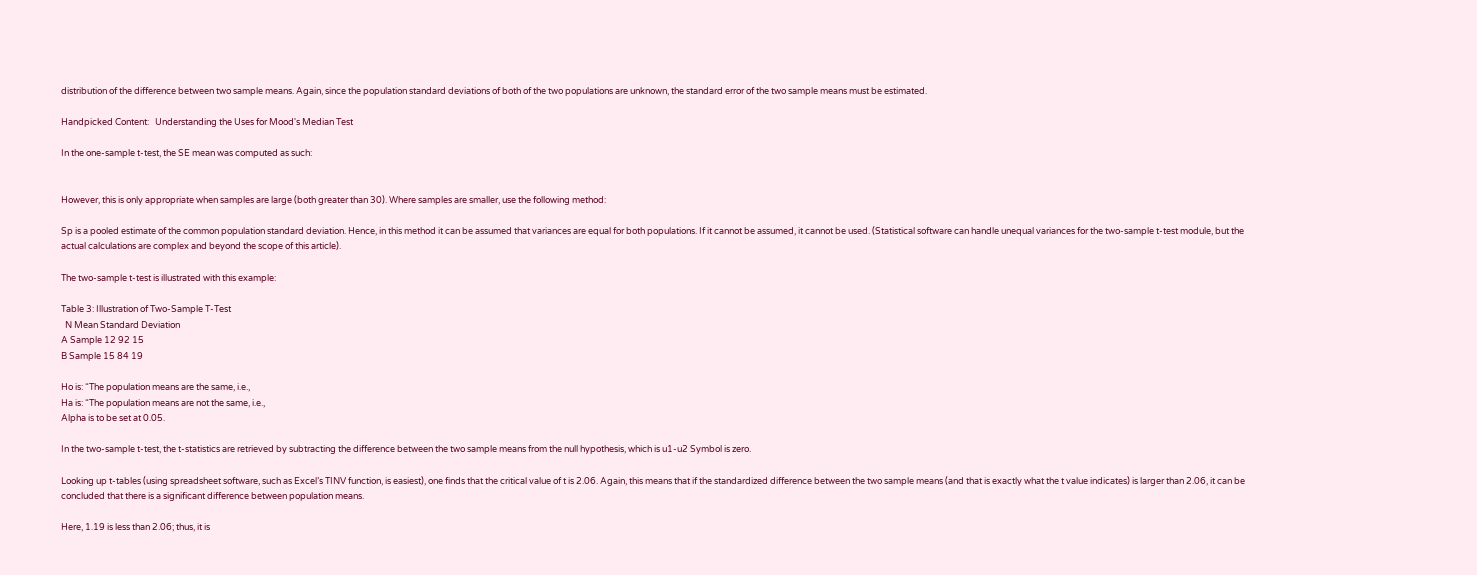distribution of the difference between two sample means. Again, since the population standard deviations of both of the two populations are unknown, the standard error of the two sample means must be estimated.

Handpicked Content:   Understanding the Uses for Mood's Median Test

In the one-sample t-test, the SE mean was computed as such:


However, this is only appropriate when samples are large (both greater than 30). Where samples are smaller, use the following method:

Sp is a pooled estimate of the common population standard deviation. Hence, in this method it can be assumed that variances are equal for both populations. If it cannot be assumed, it cannot be used. (Statistical software can handle unequal variances for the two-sample t-test module, but the actual calculations are complex and beyond the scope of this article).

The two-sample t-test is illustrated with this example:

Table 3: Illustration of Two-Sample T-Test
  N Mean Standard Deviation
A Sample 12 92 15
B Sample 15 84 19

Ho is: “The population means are the same, i.e.,
Ha is: “The population means are not the same, i.e.,
Alpha is to be set at 0.05.

In the two-sample t-test, the t-statistics are retrieved by subtracting the difference between the two sample means from the null hypothesis, which is u1-u2 Symbol is zero.

Looking up t-tables (using spreadsheet software, such as Excel’s TINV function, is easiest), one finds that the critical value of t is 2.06. Again, this means that if the standardized difference between the two sample means (and that is exactly what the t value indicates) is larger than 2.06, it can be concluded that there is a significant difference between population means.

Here, 1.19 is less than 2.06; thus, it is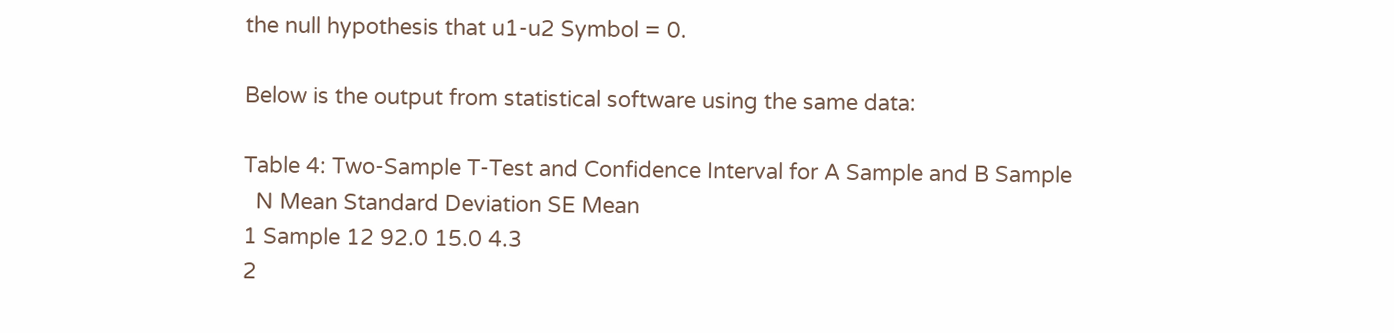the null hypothesis that u1-u2 Symbol = 0.

Below is the output from statistical software using the same data:

Table 4: Two-Sample T-Test and Confidence Interval for A Sample and B Sample
  N Mean Standard Deviation SE Mean
1 Sample 12 92.0 15.0 4.3
2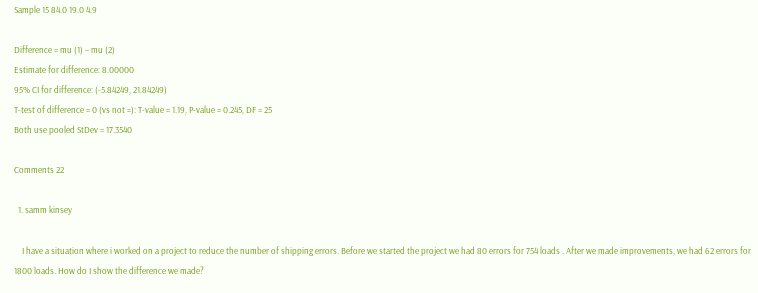Sample 15 84.0 19.0 4.9

Difference = mu (1) – mu (2)
Estimate for difference: 8.00000
95% CI for difference: (-5.84249, 21.84249)
T-test of difference = 0 (vs not =): T-value = 1.19, P-value = 0.245, DF = 25
Both use pooled StDev = 17.3540

Comments 22

  1. samm kinsey

    I have a situation where i worked on a project to reduce the number of shipping errors. Before we started the project we had 80 errors for 754 loads . After we made improvements, we had 62 errors for 1800 loads. How do I show the difference we made?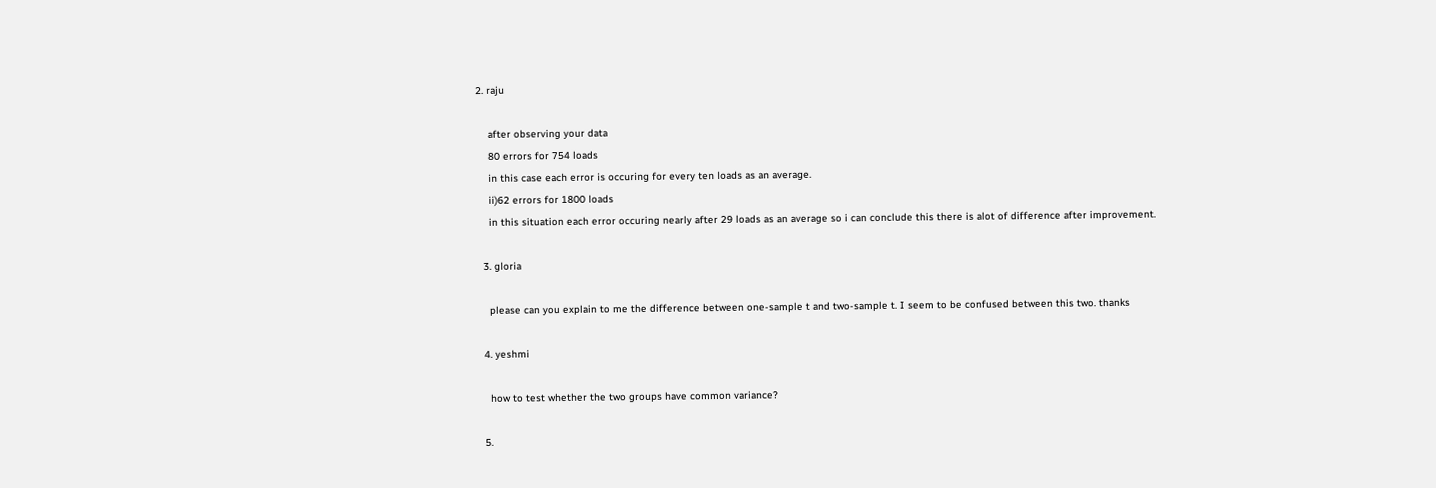2. raju

    after observing your data
    80 errors for 754 loads
    in this case each error is occuring for every ten loads as an average.
    ii)62 errors for 1800 loads
    in this situation each error occuring nearly after 29 loads as an average so i can conclude this there is alot of difference after improvement.

  3. gloria

    please can you explain to me the difference between one-sample t and two-sample t. I seem to be confused between this two. thanks

  4. yeshmi

    how to test whether the two groups have common variance?

  5.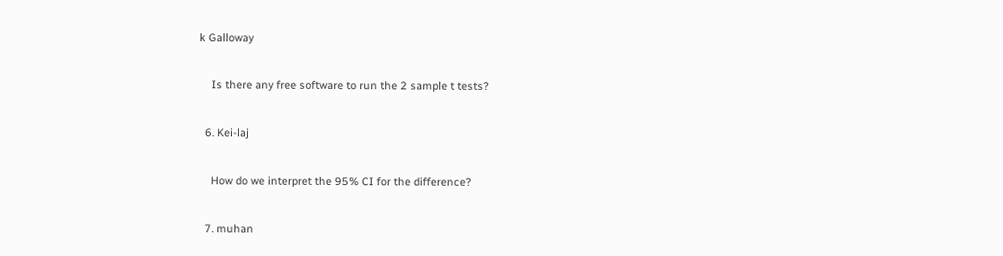k Galloway

    Is there any free software to run the 2 sample t tests?

  6. Kei-laj

    How do we interpret the 95% CI for the difference?

  7. muhan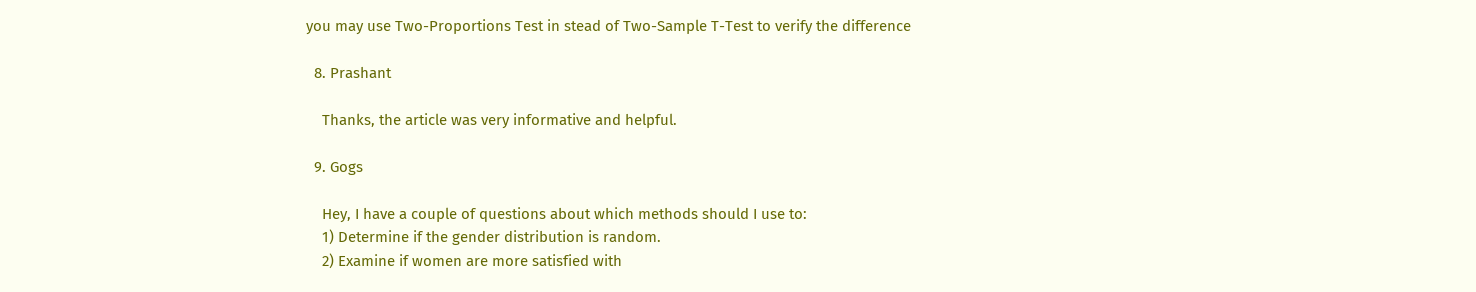you may use Two-Proportions Test in stead of Two-Sample T-Test to verify the difference

  8. Prashant

    Thanks, the article was very informative and helpful.

  9. Gogs

    Hey, I have a couple of questions about which methods should I use to:
    1) Determine if the gender distribution is random.
    2) Examine if women are more satisfied with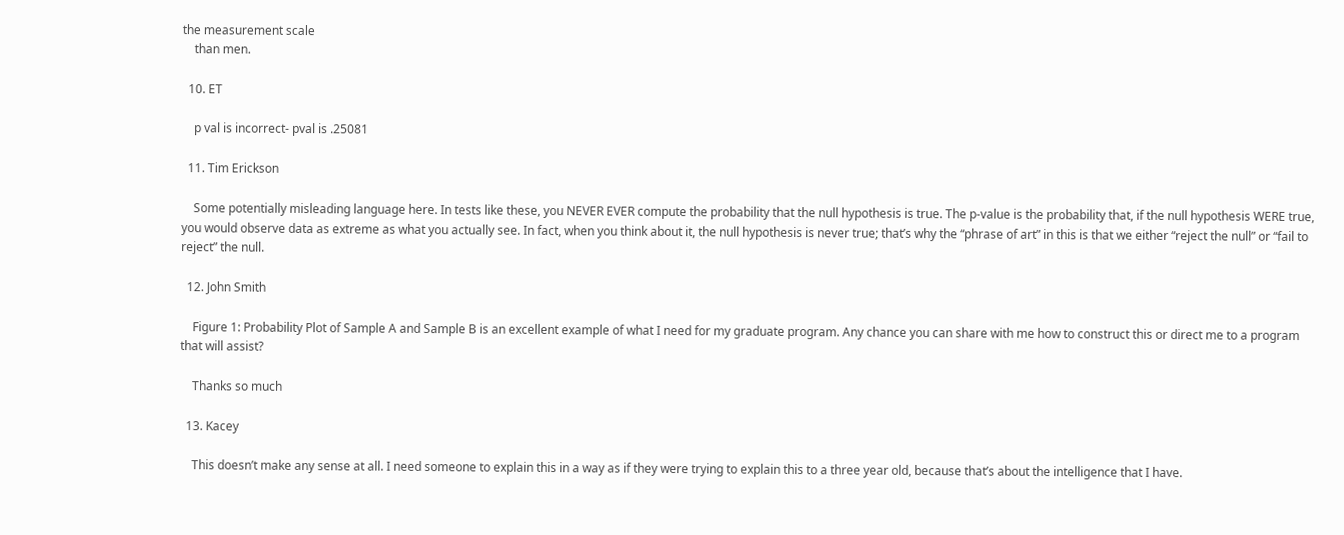the measurement scale
    than men.

  10. ET

    p val is incorrect- pval is .25081

  11. Tim Erickson

    Some potentially misleading language here. In tests like these, you NEVER EVER compute the probability that the null hypothesis is true. The p-value is the probability that, if the null hypothesis WERE true, you would observe data as extreme as what you actually see. In fact, when you think about it, the null hypothesis is never true; that’s why the “phrase of art” in this is that we either “reject the null” or “fail to reject” the null.

  12. John Smith

    Figure 1: Probability Plot of Sample A and Sample B is an excellent example of what I need for my graduate program. Any chance you can share with me how to construct this or direct me to a program that will assist?

    Thanks so much

  13. Kacey

    This doesn’t make any sense at all. I need someone to explain this in a way as if they were trying to explain this to a three year old, because that’s about the intelligence that I have.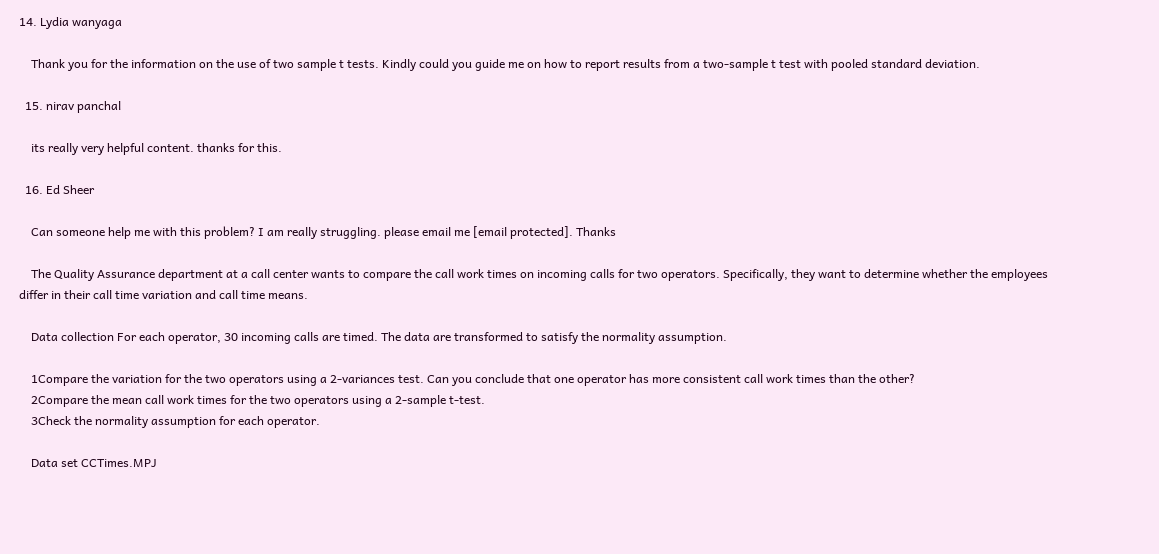14. Lydia wanyaga

    Thank you for the information on the use of two sample t tests. Kindly could you guide me on how to report results from a two-sample t test with pooled standard deviation.

  15. nirav panchal

    its really very helpful content. thanks for this.

  16. Ed Sheer

    Can someone help me with this problem? I am really struggling. please email me [email protected]. Thanks

    The Quality Assurance department at a call center wants to compare the call work times on incoming calls for two operators. Specifically, they want to determine whether the employees differ in their call time variation and call time means.

    Data collection For each operator, 30 incoming calls are timed. The data are transformed to satisfy the normality assumption.

    1Compare the variation for the two operators using a 2-variances test. Can you conclude that one operator has more consistent call work times than the other?
    2Compare the mean call work times for the two operators using a 2-sample t-test.
    3Check the normality assumption for each operator.

    Data set CCTimes.MPJ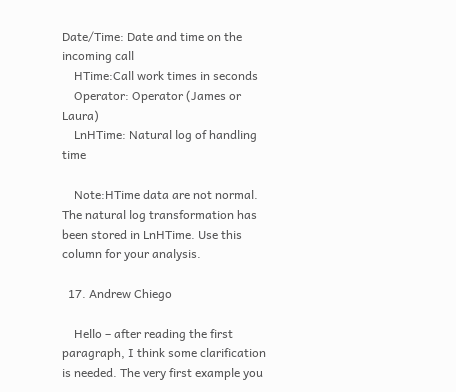Date/Time: Date and time on the incoming call
    HTime:Call work times in seconds
    Operator: Operator (James or Laura)
    LnHTime: Natural log of handling time

    Note:HTime data are not normal. The natural log transformation has been stored in LnHTime. Use this column for your analysis.

  17. Andrew Chiego

    Hello – after reading the first paragraph, I think some clarification is needed. The very first example you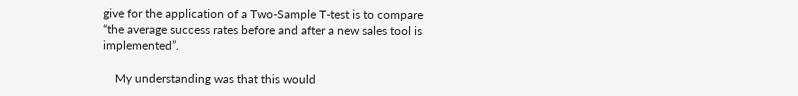give for the application of a Two-Sample T-test is to compare “the average success rates before and after a new sales tool is implemented”.

    My understanding was that this would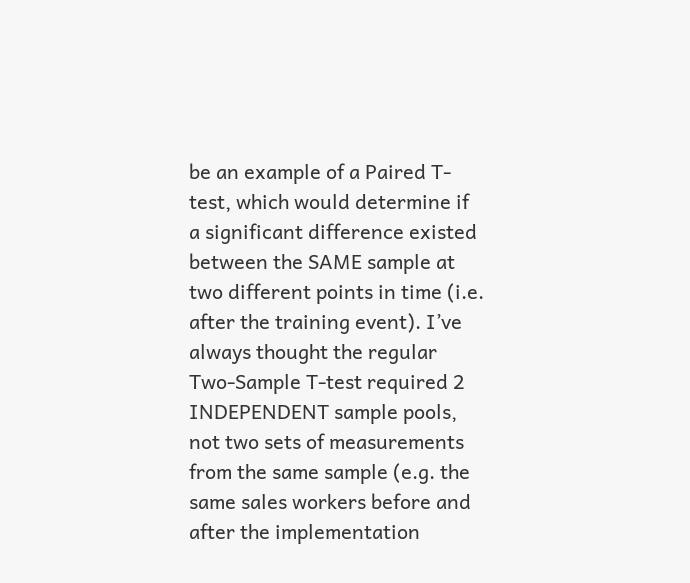be an example of a Paired T-test, which would determine if a significant difference existed between the SAME sample at two different points in time (i.e. after the training event). I’ve always thought the regular Two-Sample T-test required 2 INDEPENDENT sample pools, not two sets of measurements from the same sample (e.g. the same sales workers before and after the implementation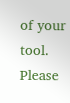of your tool. Please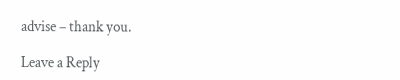advise – thank you.

Leave a Reply